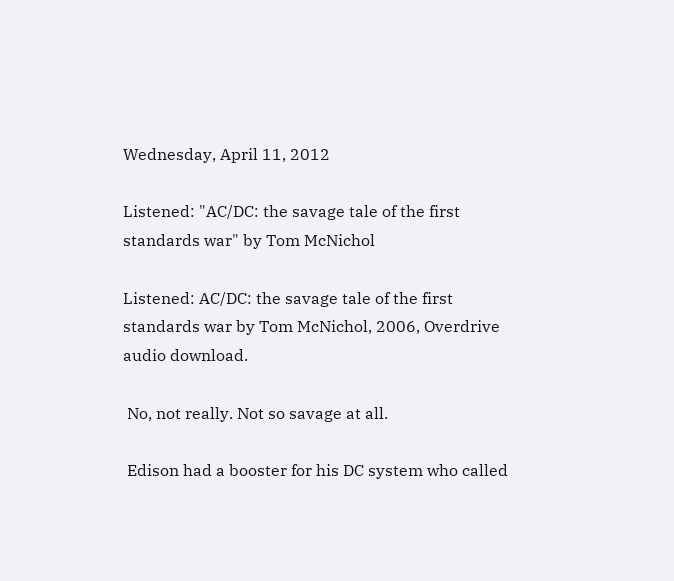Wednesday, April 11, 2012

Listened: "AC/DC: the savage tale of the first standards war" by Tom McNichol

Listened: AC/DC: the savage tale of the first standards war by Tom McNichol, 2006, Overdrive audio download.

 No, not really. Not so savage at all.

 Edison had a booster for his DC system who called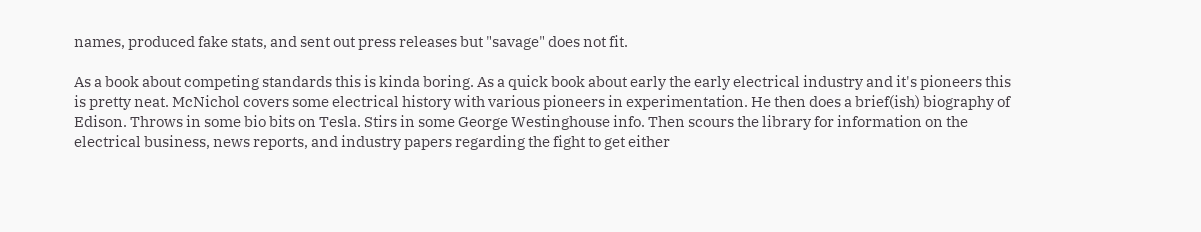names, produced fake stats, and sent out press releases but "savage" does not fit.

As a book about competing standards this is kinda boring. As a quick book about early the early electrical industry and it's pioneers this is pretty neat. McNichol covers some electrical history with various pioneers in experimentation. He then does a brief(ish) biography of Edison. Throws in some bio bits on Tesla. Stirs in some George Westinghouse info. Then scours the library for information on the electrical business, news reports, and industry papers regarding the fight to get either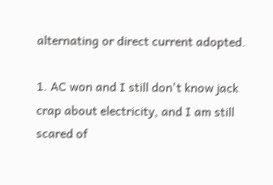alternating or direct current adopted.

1. AC won and I still don't know jack crap about electricity, and I am still scared of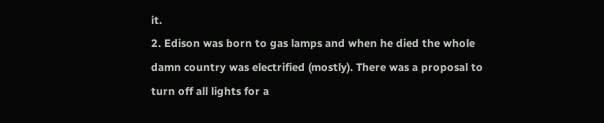it.
2. Edison was born to gas lamps and when he died the whole damn country was electrified (mostly). There was a proposal to turn off all lights for a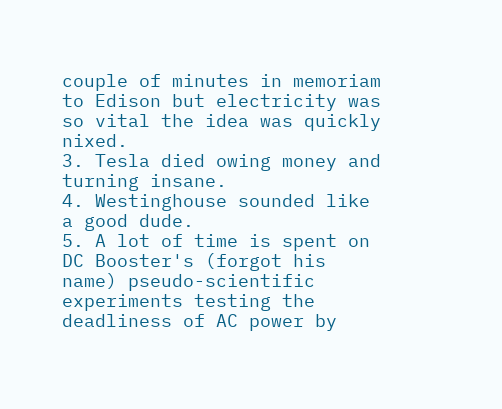couple of minutes in memoriam to Edison but electricity was so vital the idea was quickly nixed.
3. Tesla died owing money and turning insane.
4. Westinghouse sounded like a good dude.
5. A lot of time is spent on DC Booster's (forgot his name) pseudo-scientific experiments testing the deadliness of AC power by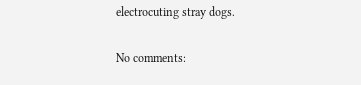electrocuting stray dogs.

No comments: